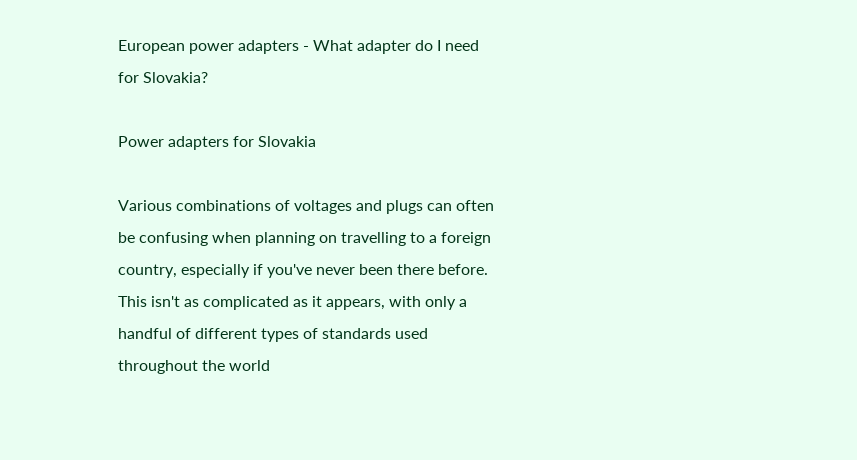European power adapters - What adapter do I need for Slovakia?

Power adapters for Slovakia

Various combinations of voltages and plugs can often be confusing when planning on travelling to a foreign country, especially if you've never been there before. This isn't as complicated as it appears, with only a handful of different types of standards used throughout the world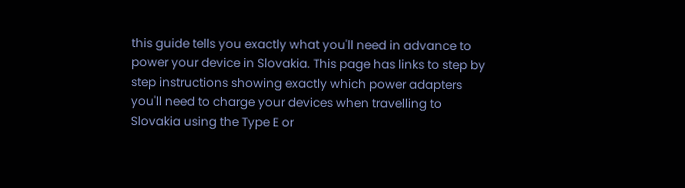this guide tells you exactly what you'll need in advance to power your device in Slovakia. This page has links to step by step instructions showing exactly which power adapters you'll need to charge your devices when travelling to Slovakia using the Type E or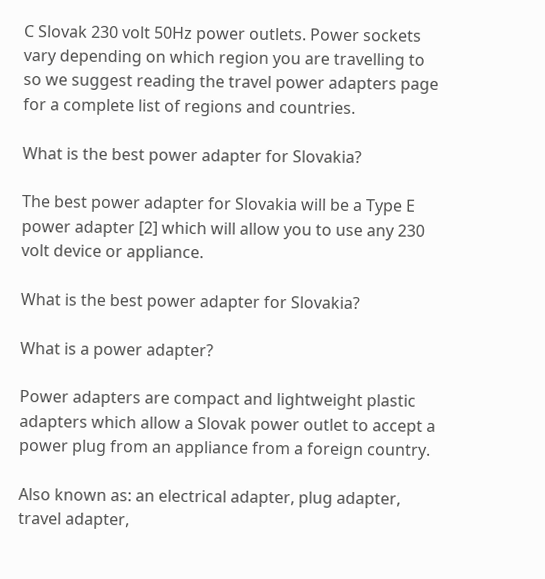C Slovak 230 volt 50Hz power outlets. Power sockets vary depending on which region you are travelling to so we suggest reading the travel power adapters page for a complete list of regions and countries.

What is the best power adapter for Slovakia?

The best power adapter for Slovakia will be a Type E power adapter [2] which will allow you to use any 230 volt device or appliance.

What is the best power adapter for Slovakia?

What is a power adapter?

Power adapters are compact and lightweight plastic adapters which allow a Slovak power outlet to accept a power plug from an appliance from a foreign country.

Also known as: an electrical adapter, plug adapter, travel adapter,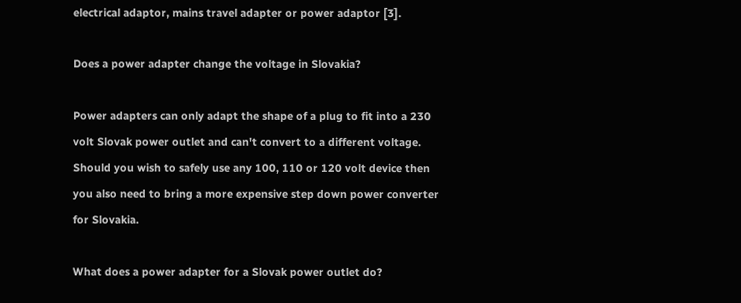electrical adaptor, mains travel adapter or power adaptor [3].

Does a power adapter change the voltage in Slovakia?

Power adapters can only adapt the shape of a plug to fit into a 230 volt Slovak power outlet and can't convert to a different voltage. Should you wish to safely use any 100, 110 or 120 volt device then you also need to bring a more expensive step down power converter for Slovakia.

What does a power adapter for a Slovak power outlet do?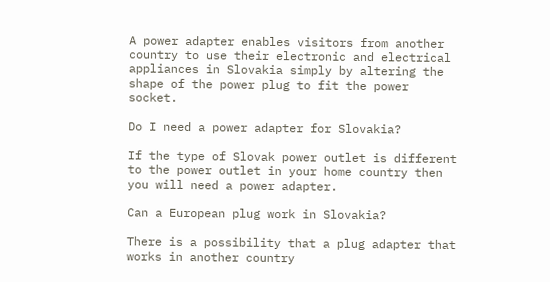A power adapter enables visitors from another country to use their electronic and electrical appliances in Slovakia simply by altering the shape of the power plug to fit the power socket.

Do I need a power adapter for Slovakia?

If the type of Slovak power outlet is different to the power outlet in your home country then you will need a power adapter.

Can a European plug work in Slovakia?

There is a possibility that a plug adapter that works in another country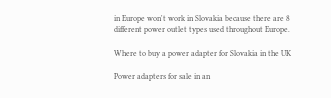in Europe won't work in Slovakia because there are 8 different power outlet types used throughout Europe.

Where to buy a power adapter for Slovakia in the UK

Power adapters for sale in an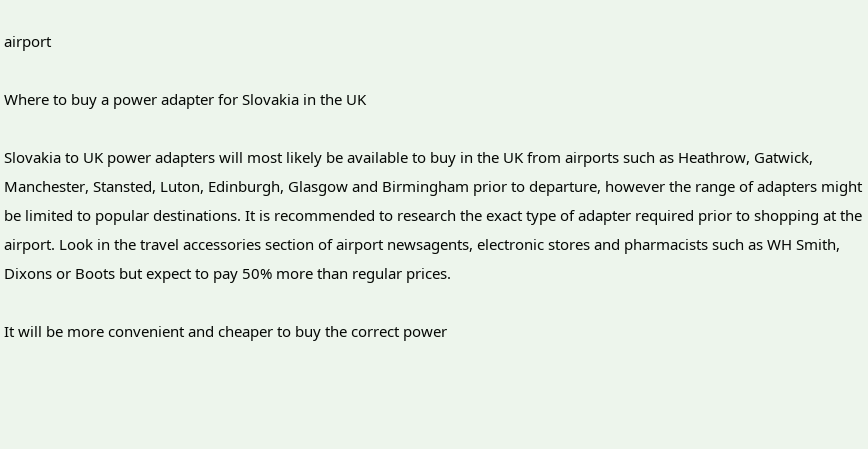airport

Where to buy a power adapter for Slovakia in the UK

Slovakia to UK power adapters will most likely be available to buy in the UK from airports such as Heathrow, Gatwick, Manchester, Stansted, Luton, Edinburgh, Glasgow and Birmingham prior to departure, however the range of adapters might be limited to popular destinations. It is recommended to research the exact type of adapter required prior to shopping at the airport. Look in the travel accessories section of airport newsagents, electronic stores and pharmacists such as WH Smith, Dixons or Boots but expect to pay 50% more than regular prices.

It will be more convenient and cheaper to buy the correct power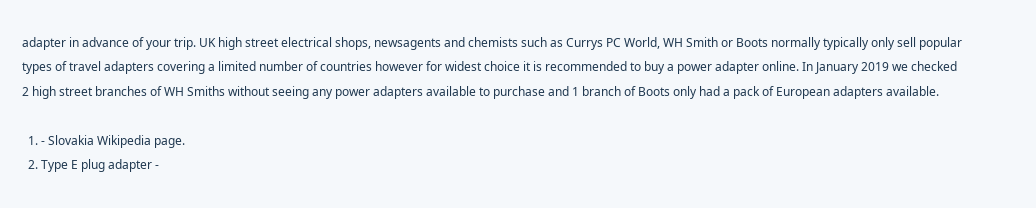adapter in advance of your trip. UK high street electrical shops, newsagents and chemists such as Currys PC World, WH Smith or Boots normally typically only sell popular types of travel adapters covering a limited number of countries however for widest choice it is recommended to buy a power adapter online. In January 2019 we checked 2 high street branches of WH Smiths without seeing any power adapters available to purchase and 1 branch of Boots only had a pack of European adapters available.

  1. - Slovakia Wikipedia page.
  2. Type E plug adapter -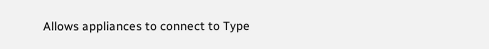Allows appliances to connect to Type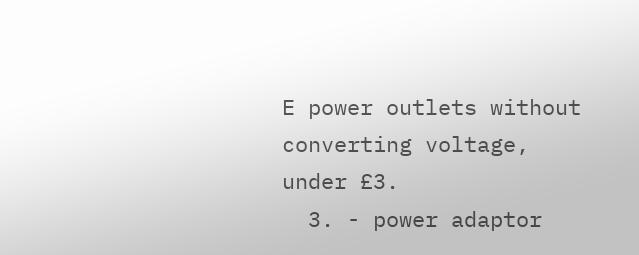E power outlets without converting voltage, under £3.
  3. - power adaptor